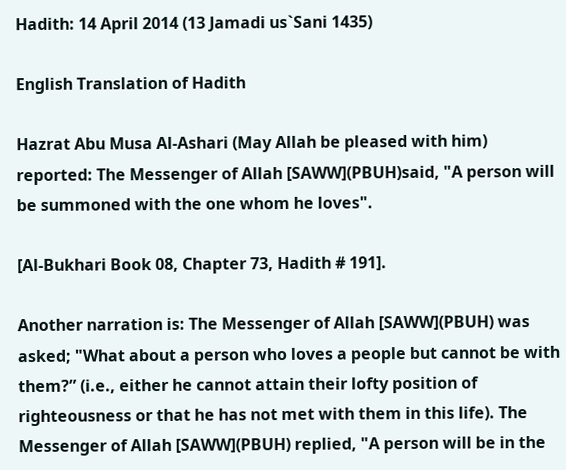Hadith: 14 April 2014 (13 Jamadi us`Sani 1435)

English Translation of Hadith

Hazrat Abu Musa Al-Ashari (May Allah be pleased with him) reported: The Messenger of Allah [SAWW](PBUH)said, "A person will be summoned with the one whom he loves".

[Al-Bukhari Book 08, Chapter 73, Hadith # 191].

Another narration is: The Messenger of Allah [SAWW](PBUH) was asked; "What about a person who loves a people but cannot be with them?” (i.e., either he cannot attain their lofty position of righteousness or that he has not met with them in this life). The Messenger of Allah [SAWW](PBUH) replied, "A person will be in the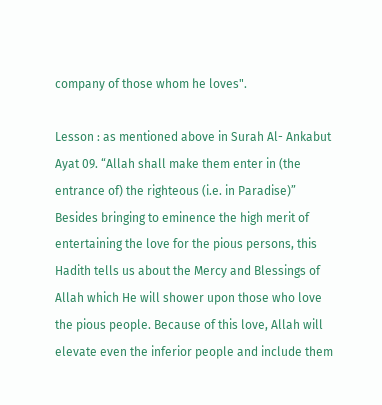company of those whom he loves".

Lesson : as mentioned above in Surah Al- Ankabut Ayat 09. “Allah shall make them enter in (the entrance of) the righteous (i.e. in Paradise)” Besides bringing to eminence the high merit of entertaining the love for the pious persons, this Hadith tells us about the Mercy and Blessings of Allah which He will shower upon those who love the pious people. Because of this love, Allah will elevate even the inferior people and include them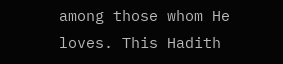among those whom He loves. This Hadith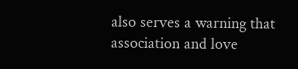also serves a warning that association and love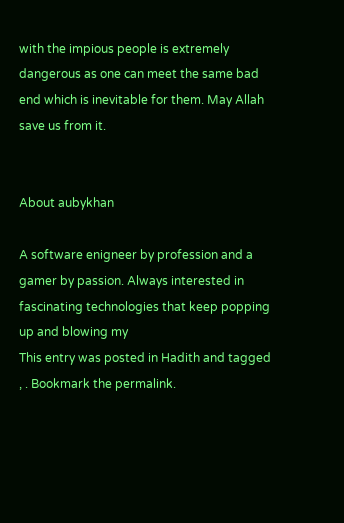with the impious people is extremely dangerous as one can meet the same bad end which is inevitable for them. May Allah save us from it.


About aubykhan

A software enigneer by profession and a gamer by passion. Always interested in fascinating technologies that keep popping up and blowing my
This entry was posted in Hadith and tagged , . Bookmark the permalink.